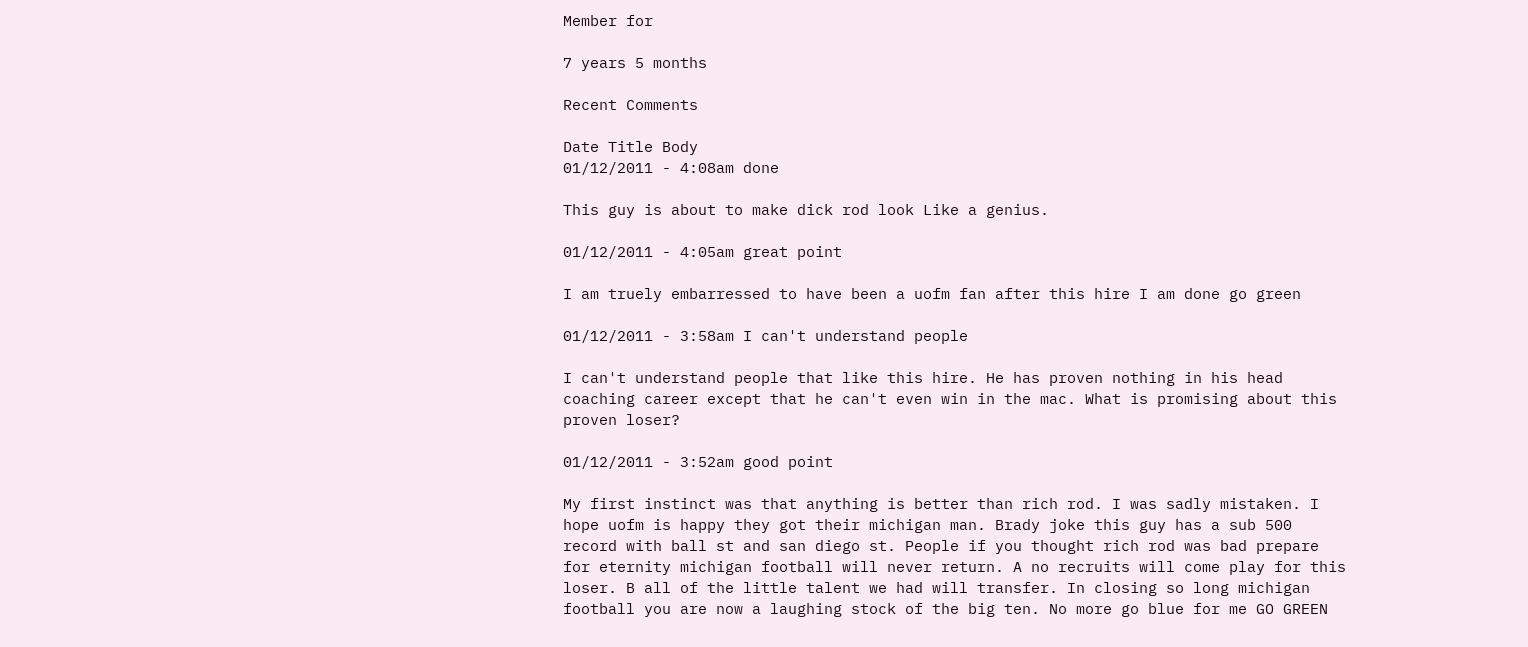Member for

7 years 5 months

Recent Comments

Date Title Body
01/12/2011 - 4:08am done

This guy is about to make dick rod look Like a genius.

01/12/2011 - 4:05am great point

I am truely embarressed to have been a uofm fan after this hire I am done go green

01/12/2011 - 3:58am I can't understand people

I can't understand people that like this hire. He has proven nothing in his head coaching career except that he can't even win in the mac. What is promising about this proven loser?

01/12/2011 - 3:52am good point

My first instinct was that anything is better than rich rod. I was sadly mistaken. I hope uofm is happy they got their michigan man. Brady joke this guy has a sub 500 record with ball st and san diego st. People if you thought rich rod was bad prepare for eternity michigan football will never return. A no recruits will come play for this loser. B all of the little talent we had will transfer. In closing so long michigan football you are now a laughing stock of the big ten. No more go blue for me GO GREEN